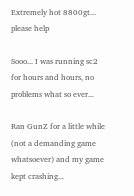Extremely hot 8800gt... please help

Sooo... I was running sc2 for hours and hours, no problems what so ever...

Ran GunZ for a little while (not a demanding game whatsoever) and my game kept crashing...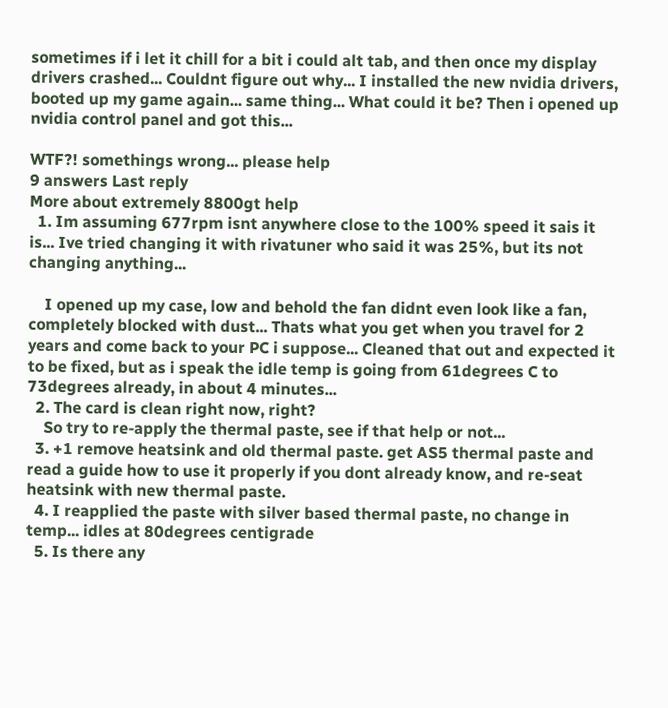sometimes if i let it chill for a bit i could alt tab, and then once my display drivers crashed... Couldnt figure out why... I installed the new nvidia drivers, booted up my game again... same thing... What could it be? Then i opened up nvidia control panel and got this...

WTF?! somethings wrong... please help
9 answers Last reply
More about extremely 8800gt help
  1. Im assuming 677rpm isnt anywhere close to the 100% speed it sais it is... Ive tried changing it with rivatuner who said it was 25%, but its not changing anything...

    I opened up my case, low and behold the fan didnt even look like a fan, completely blocked with dust... Thats what you get when you travel for 2 years and come back to your PC i suppose... Cleaned that out and expected it to be fixed, but as i speak the idle temp is going from 61degrees C to 73degrees already, in about 4 minutes...
  2. The card is clean right now, right?
    So try to re-apply the thermal paste, see if that help or not...
  3. +1 remove heatsink and old thermal paste. get AS5 thermal paste and read a guide how to use it properly if you dont already know, and re-seat heatsink with new thermal paste.
  4. I reapplied the paste with silver based thermal paste, no change in temp... idles at 80degrees centigrade
  5. Is there any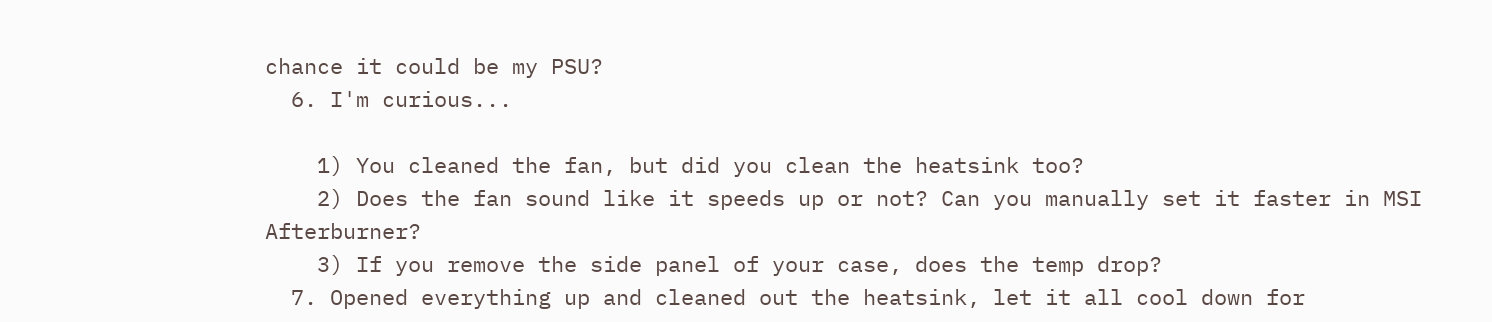chance it could be my PSU?
  6. I'm curious...

    1) You cleaned the fan, but did you clean the heatsink too?
    2) Does the fan sound like it speeds up or not? Can you manually set it faster in MSI Afterburner?
    3) If you remove the side panel of your case, does the temp drop?
  7. Opened everything up and cleaned out the heatsink, let it all cool down for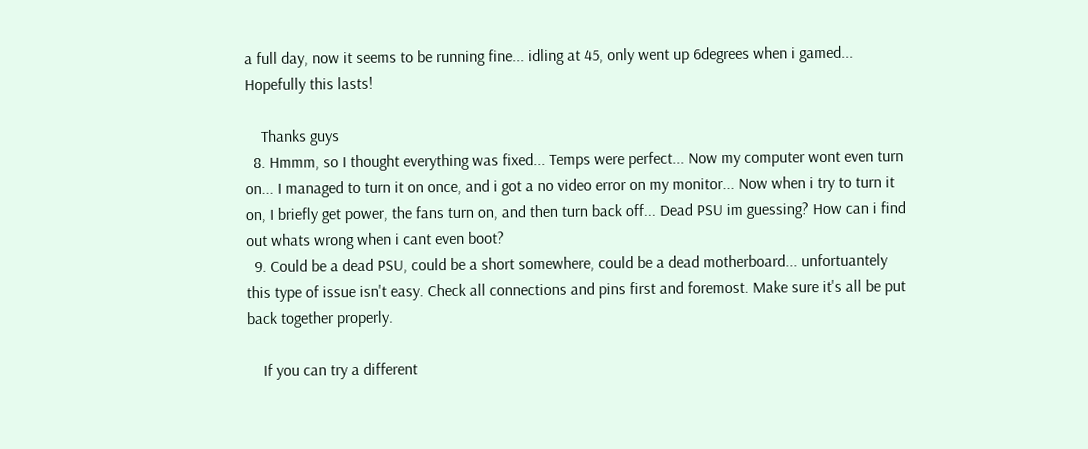a full day, now it seems to be running fine... idling at 45, only went up 6degrees when i gamed... Hopefully this lasts!

    Thanks guys
  8. Hmmm, so I thought everything was fixed... Temps were perfect... Now my computer wont even turn on... I managed to turn it on once, and i got a no video error on my monitor... Now when i try to turn it on, I briefly get power, the fans turn on, and then turn back off... Dead PSU im guessing? How can i find out whats wrong when i cant even boot?
  9. Could be a dead PSU, could be a short somewhere, could be a dead motherboard... unfortuantely this type of issue isn't easy. Check all connections and pins first and foremost. Make sure it's all be put back together properly.

    If you can try a different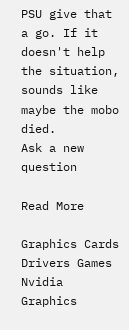PSU give that a go. If it doesn't help the situation, sounds like maybe the mobo died.
Ask a new question

Read More

Graphics Cards Drivers Games Nvidia Graphics